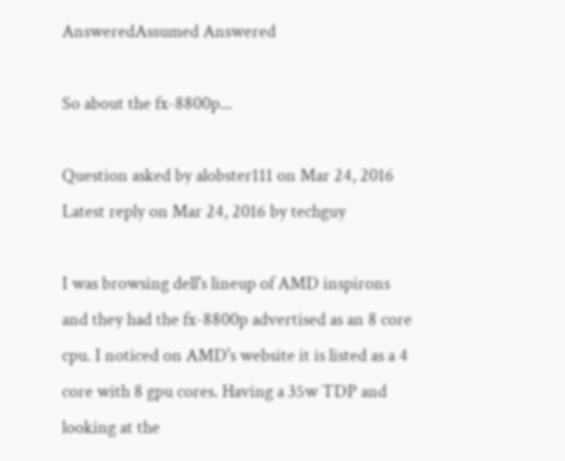AnsweredAssumed Answered

So about the fx-8800p...

Question asked by alobster111 on Mar 24, 2016
Latest reply on Mar 24, 2016 by techguy

I was browsing dell's lineup of AMD inspirons and they had the fx-8800p advertised as an 8 core cpu. I noticed on AMD's website it is listed as a 4 core with 8 gpu cores. Having a 35w TDP and looking at the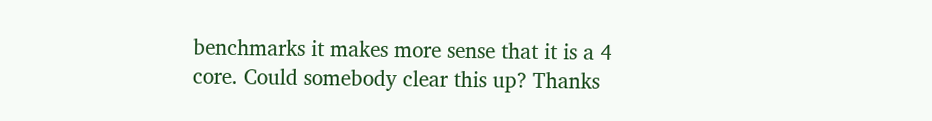benchmarks it makes more sense that it is a 4 core. Could somebody clear this up? Thanks